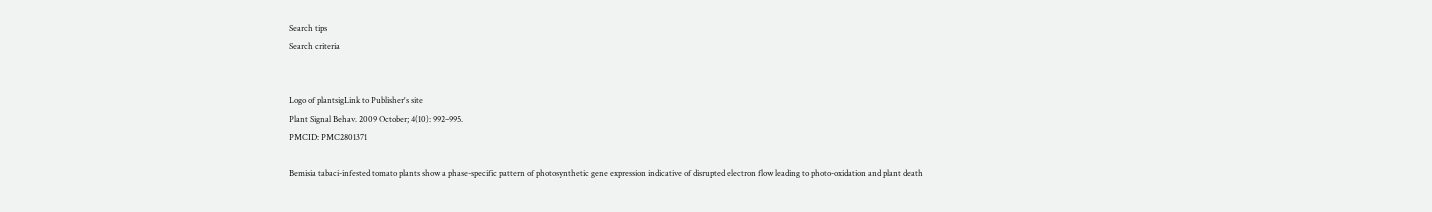Search tips
Search criteria


Logo of plantsigLink to Publisher's site
Plant Signal Behav. 2009 October; 4(10): 992–995.
PMCID: PMC2801371

Bemisia tabaci-infested tomato plants show a phase-specific pattern of photosynthetic gene expression indicative of disrupted electron flow leading to photo-oxidation and plant death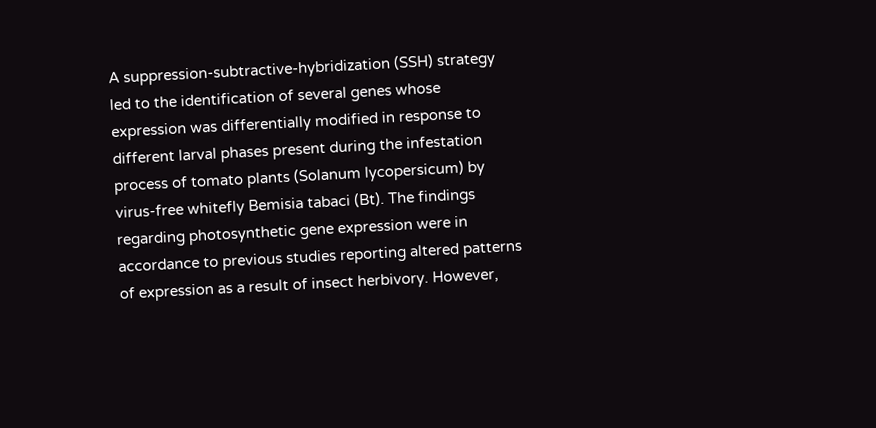A suppression-subtractive-hybridization (SSH) strategy led to the identification of several genes whose expression was differentially modified in response to different larval phases present during the infestation process of tomato plants (Solanum lycopersicum) by virus-free whitefly Bemisia tabaci (Bt). The findings regarding photosynthetic gene expression were in accordance to previous studies reporting altered patterns of expression as a result of insect herbivory. However,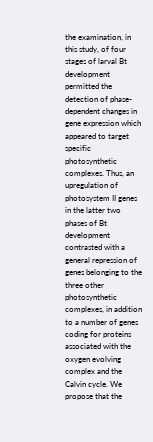the examination, in this study, of four stages of larval Bt development permitted the detection of phase-dependent changes in gene expression which appeared to target specific photosynthetic complexes. Thus, an upregulation of photosystem II genes in the latter two phases of Bt development contrasted with a general repression of genes belonging to the three other photosynthetic complexes, in addition to a number of genes coding for proteins associated with the oxygen evolving complex and the Calvin cycle. We propose that the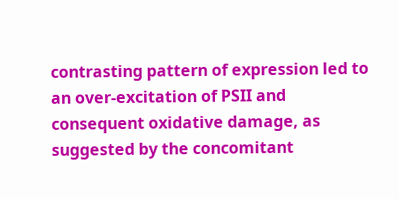contrasting pattern of expression led to an over-excitation of PSII and consequent oxidative damage, as suggested by the concomitant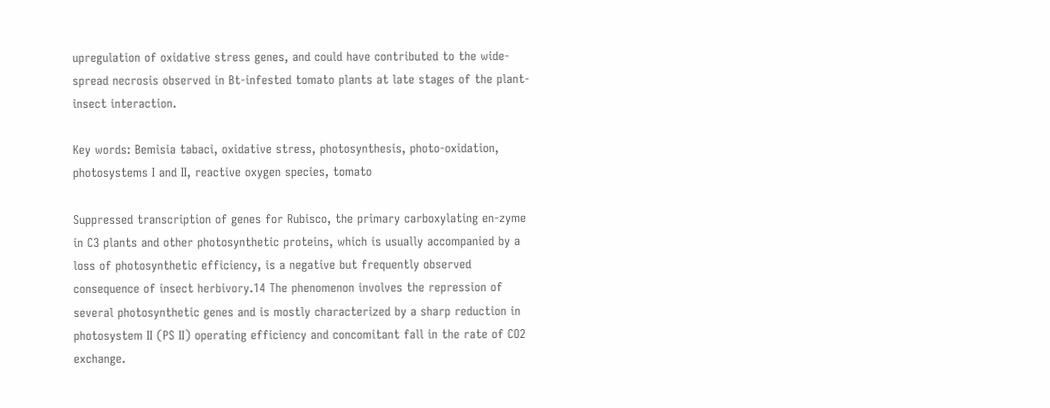upregulation of oxidative stress genes, and could have contributed to the wide-spread necrosis observed in Bt-infested tomato plants at late stages of the plant-insect interaction.

Key words: Bemisia tabaci, oxidative stress, photosynthesis, photo-oxidation, photosystems I and II, reactive oxygen species, tomato

Suppressed transcription of genes for Rubisco, the primary carboxylating en-zyme in C3 plants and other photosynthetic proteins, which is usually accompanied by a loss of photosynthetic efficiency, is a negative but frequently observed consequence of insect herbivory.14 The phenomenon involves the repression of several photosynthetic genes and is mostly characterized by a sharp reduction in photosystem II (PS II) operating efficiency and concomitant fall in the rate of CO2 exchange.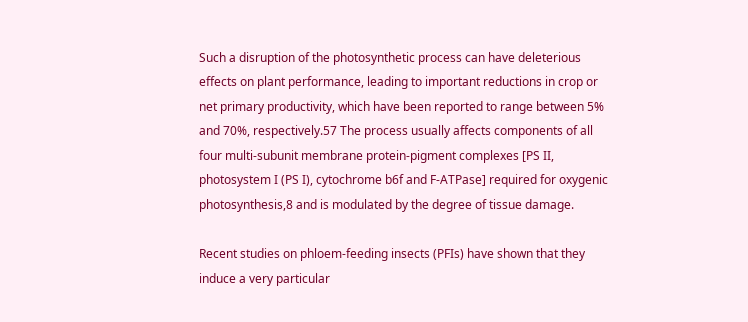Such a disruption of the photosynthetic process can have deleterious effects on plant performance, leading to important reductions in crop or net primary productivity, which have been reported to range between 5% and 70%, respectively.57 The process usually affects components of all four multi-subunit membrane protein-pigment complexes [PS II, photosystem I (PS I), cytochrome b6f and F-ATPase] required for oxygenic photosynthesis,8 and is modulated by the degree of tissue damage.

Recent studies on phloem-feeding insects (PFIs) have shown that they induce a very particular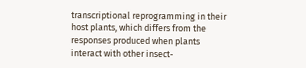transcriptional reprogramming in their host plants, which differs from the responses produced when plants interact with other insect-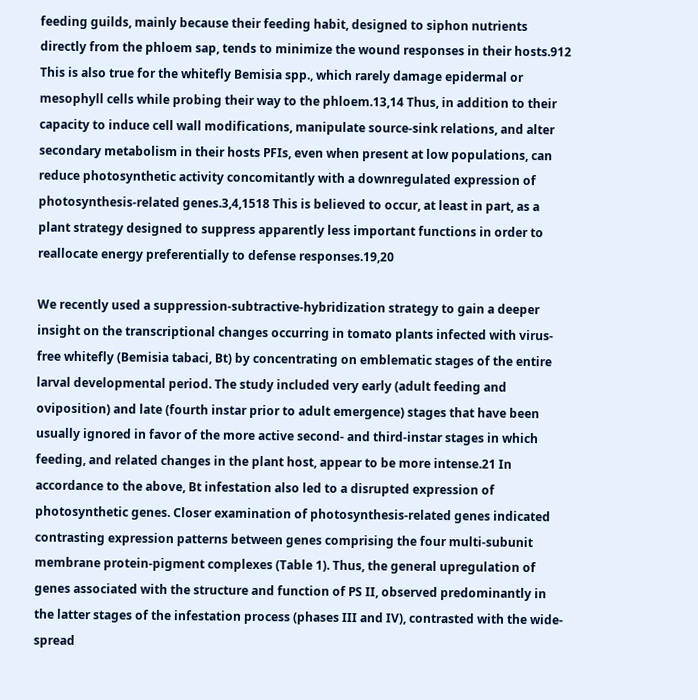feeding guilds, mainly because their feeding habit, designed to siphon nutrients directly from the phloem sap, tends to minimize the wound responses in their hosts.912 This is also true for the whitefly Bemisia spp., which rarely damage epidermal or mesophyll cells while probing their way to the phloem.13,14 Thus, in addition to their capacity to induce cell wall modifications, manipulate source-sink relations, and alter secondary metabolism in their hosts PFIs, even when present at low populations, can reduce photosynthetic activity concomitantly with a downregulated expression of photosynthesis-related genes.3,4,1518 This is believed to occur, at least in part, as a plant strategy designed to suppress apparently less important functions in order to reallocate energy preferentially to defense responses.19,20

We recently used a suppression-subtractive-hybridization strategy to gain a deeper insight on the transcriptional changes occurring in tomato plants infected with virus-free whitefly (Bemisia tabaci, Bt) by concentrating on emblematic stages of the entire larval developmental period. The study included very early (adult feeding and oviposition) and late (fourth instar prior to adult emergence) stages that have been usually ignored in favor of the more active second- and third-instar stages in which feeding, and related changes in the plant host, appear to be more intense.21 In accordance to the above, Bt infestation also led to a disrupted expression of photosynthetic genes. Closer examination of photosynthesis-related genes indicated contrasting expression patterns between genes comprising the four multi-subunit membrane protein-pigment complexes (Table 1). Thus, the general upregulation of genes associated with the structure and function of PS II, observed predominantly in the latter stages of the infestation process (phases III and IV), contrasted with the wide-spread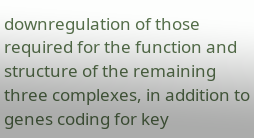downregulation of those required for the function and structure of the remaining three complexes, in addition to genes coding for key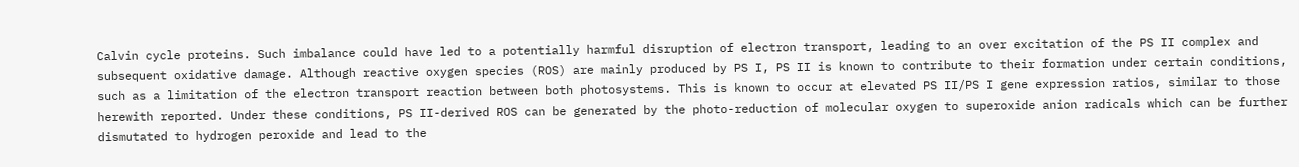Calvin cycle proteins. Such imbalance could have led to a potentially harmful disruption of electron transport, leading to an over excitation of the PS II complex and subsequent oxidative damage. Although reactive oxygen species (ROS) are mainly produced by PS I, PS II is known to contribute to their formation under certain conditions, such as a limitation of the electron transport reaction between both photosystems. This is known to occur at elevated PS II/PS I gene expression ratios, similar to those herewith reported. Under these conditions, PS II-derived ROS can be generated by the photo-reduction of molecular oxygen to superoxide anion radicals which can be further dismutated to hydrogen peroxide and lead to the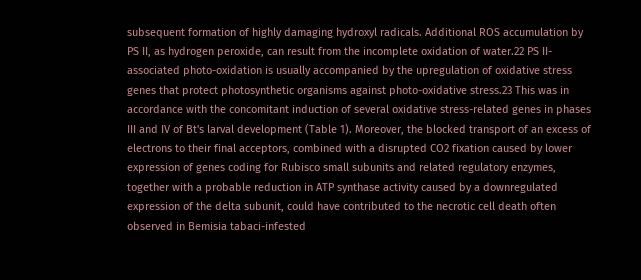subsequent formation of highly damaging hydroxyl radicals. Additional ROS accumulation by PS II, as hydrogen peroxide, can result from the incomplete oxidation of water.22 PS II-associated photo-oxidation is usually accompanied by the upregulation of oxidative stress genes that protect photosynthetic organisms against photo-oxidative stress.23 This was in accordance with the concomitant induction of several oxidative stress-related genes in phases III and IV of Bt's larval development (Table 1). Moreover, the blocked transport of an excess of electrons to their final acceptors, combined with a disrupted CO2 fixation caused by lower expression of genes coding for Rubisco small subunits and related regulatory enzymes, together with a probable reduction in ATP synthase activity caused by a downregulated expression of the delta subunit, could have contributed to the necrotic cell death often observed in Bemisia tabaci-infested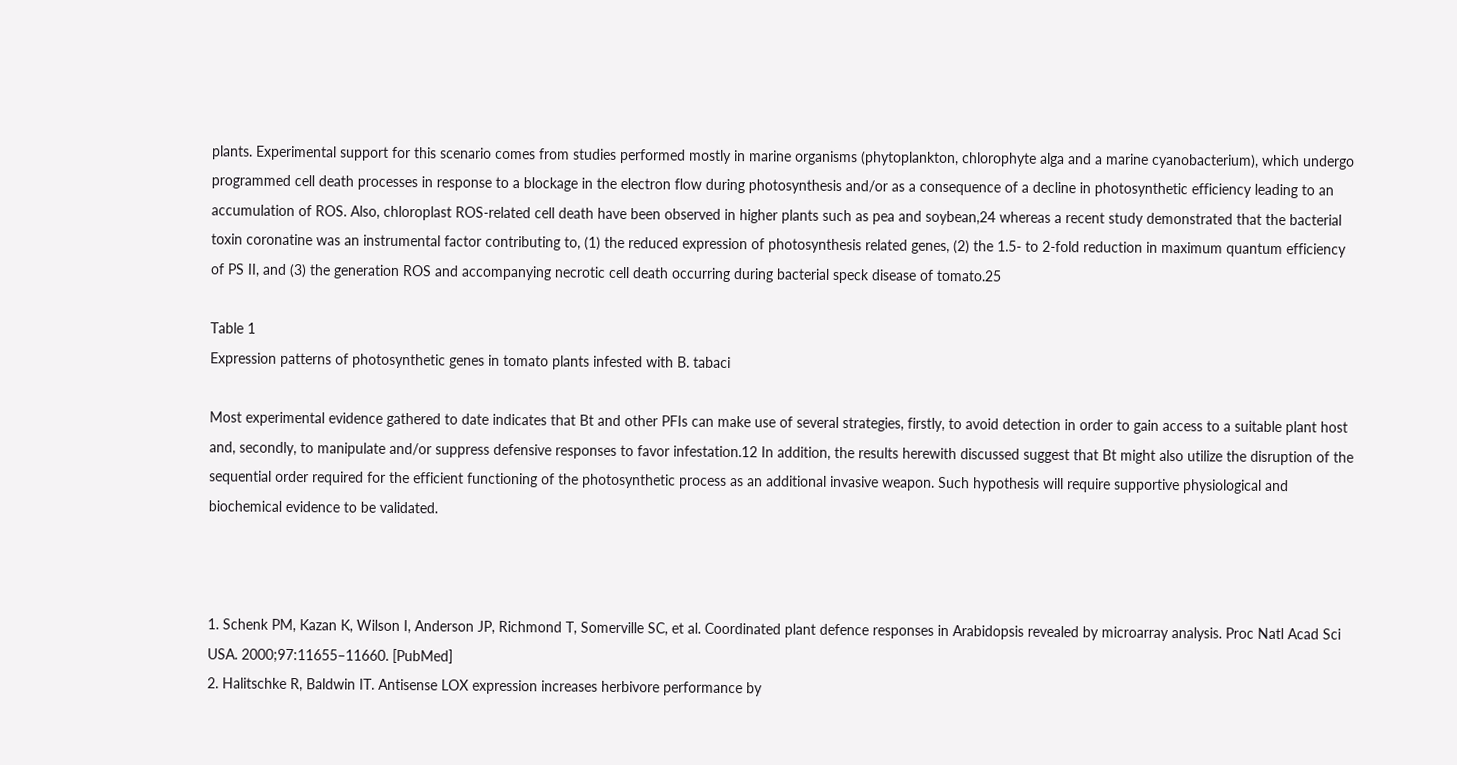plants. Experimental support for this scenario comes from studies performed mostly in marine organisms (phytoplankton, chlorophyte alga and a marine cyanobacterium), which undergo programmed cell death processes in response to a blockage in the electron flow during photosynthesis and/or as a consequence of a decline in photosynthetic efficiency leading to an accumulation of ROS. Also, chloroplast ROS-related cell death have been observed in higher plants such as pea and soybean,24 whereas a recent study demonstrated that the bacterial toxin coronatine was an instrumental factor contributing to, (1) the reduced expression of photosynthesis related genes, (2) the 1.5- to 2-fold reduction in maximum quantum efficiency of PS II, and (3) the generation ROS and accompanying necrotic cell death occurring during bacterial speck disease of tomato.25

Table 1
Expression patterns of photosynthetic genes in tomato plants infested with B. tabaci

Most experimental evidence gathered to date indicates that Bt and other PFIs can make use of several strategies, firstly, to avoid detection in order to gain access to a suitable plant host and, secondly, to manipulate and/or suppress defensive responses to favor infestation.12 In addition, the results herewith discussed suggest that Bt might also utilize the disruption of the sequential order required for the efficient functioning of the photosynthetic process as an additional invasive weapon. Such hypothesis will require supportive physiological and biochemical evidence to be validated.



1. Schenk PM, Kazan K, Wilson I, Anderson JP, Richmond T, Somerville SC, et al. Coordinated plant defence responses in Arabidopsis revealed by microarray analysis. Proc Natl Acad Sci USA. 2000;97:11655–11660. [PubMed]
2. Halitschke R, Baldwin IT. Antisense LOX expression increases herbivore performance by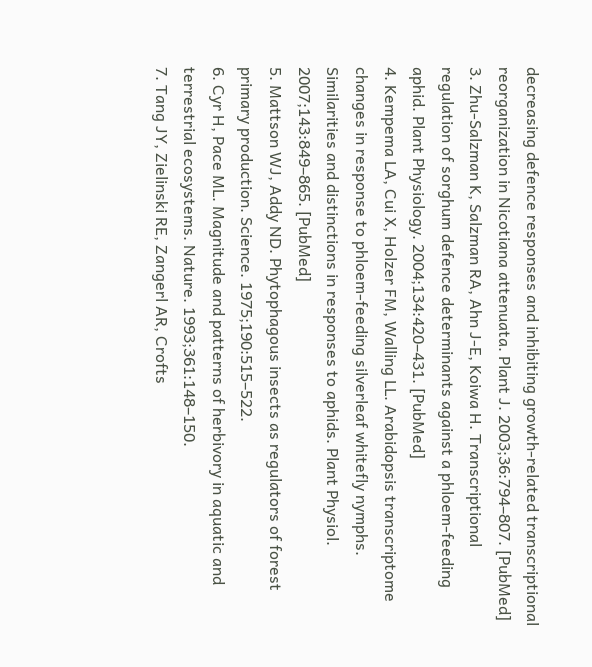decreasing defence responses and inhibiting growth-related transcriptional reorganization in Nicotiana attenuata. Plant J. 2003;36:794–807. [PubMed]
3. Zhu-Salzman K, Salzman RA, Ahn J-E, Koiwa H. Transcriptional regulation of sorghum defence determinants against a phloem-feeding aphid. Plant Physiology. 2004;134:420–431. [PubMed]
4. Kempema LA, Cui X, Holzer FM, Walling LL. Arabidopsis transcriptome changes in response to phloem-feeding silverleaf whitefly nymphs. Similarities and distinctions in responses to aphids. Plant Physiol. 2007;143:849–865. [PubMed]
5. Mattson WJ, Addy ND. Phytophagous insects as regulators of forest primary production. Science. 1975;190:515–522.
6. Cyr H, Pace ML. Magnitude and patterns of herbivory in aquatic and terrestrial ecosystems. Nature. 1993;361:148–150.
7. Tang JY, Zielinski RE, Zangerl AR, Crofts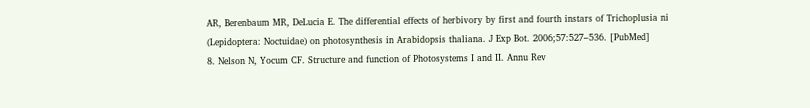AR, Berenbaum MR, DeLucia E. The differential effects of herbivory by first and fourth instars of Trichoplusia ni (Lepidoptera: Noctuidae) on photosynthesis in Arabidopsis thaliana. J Exp Bot. 2006;57:527–536. [PubMed]
8. Nelson N, Yocum CF. Structure and function of Photosystems I and II. Annu Rev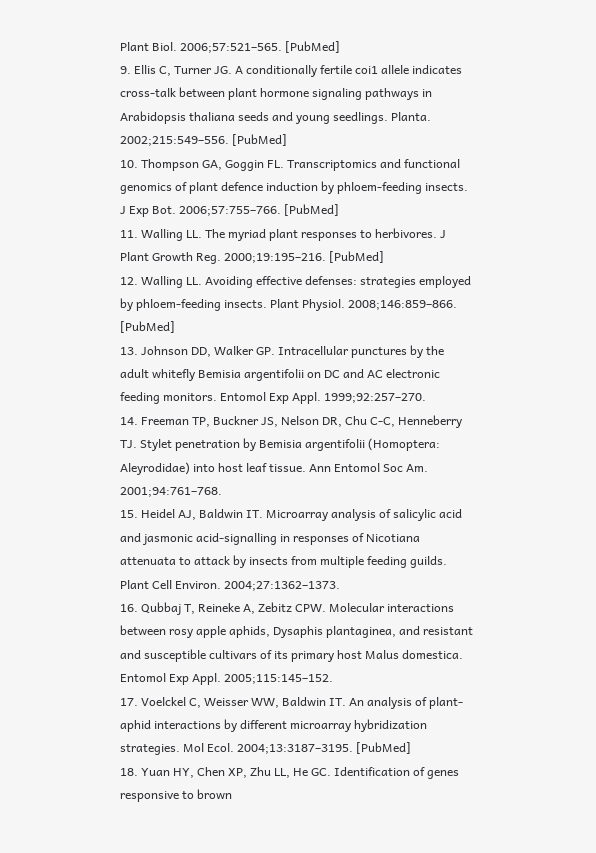Plant Biol. 2006;57:521–565. [PubMed]
9. Ellis C, Turner JG. A conditionally fertile coi1 allele indicates cross-talk between plant hormone signaling pathways in Arabidopsis thaliana seeds and young seedlings. Planta. 2002;215:549–556. [PubMed]
10. Thompson GA, Goggin FL. Transcriptomics and functional genomics of plant defence induction by phloem-feeding insects. J Exp Bot. 2006;57:755–766. [PubMed]
11. Walling LL. The myriad plant responses to herbivores. J Plant Growth Reg. 2000;19:195–216. [PubMed]
12. Walling LL. Avoiding effective defenses: strategies employed by phloem-feeding insects. Plant Physiol. 2008;146:859–866. [PubMed]
13. Johnson DD, Walker GP. Intracellular punctures by the adult whitefly Bemisia argentifolii on DC and AC electronic feeding monitors. Entomol Exp Appl. 1999;92:257–270.
14. Freeman TP, Buckner JS, Nelson DR, Chu C-C, Henneberry TJ. Stylet penetration by Bemisia argentifolii (Homoptera: Aleyrodidae) into host leaf tissue. Ann Entomol Soc Am. 2001;94:761–768.
15. Heidel AJ, Baldwin IT. Microarray analysis of salicylic acid and jasmonic acid-signalling in responses of Nicotiana attenuata to attack by insects from multiple feeding guilds. Plant Cell Environ. 2004;27:1362–1373.
16. Qubbaj T, Reineke A, Zebitz CPW. Molecular interactions between rosy apple aphids, Dysaphis plantaginea, and resistant and susceptible cultivars of its primary host Malus domestica. Entomol Exp Appl. 2005;115:145–152.
17. Voelckel C, Weisser WW, Baldwin IT. An analysis of plant-aphid interactions by different microarray hybridization strategies. Mol Ecol. 2004;13:3187–3195. [PubMed]
18. Yuan HY, Chen XP, Zhu LL, He GC. Identification of genes responsive to brown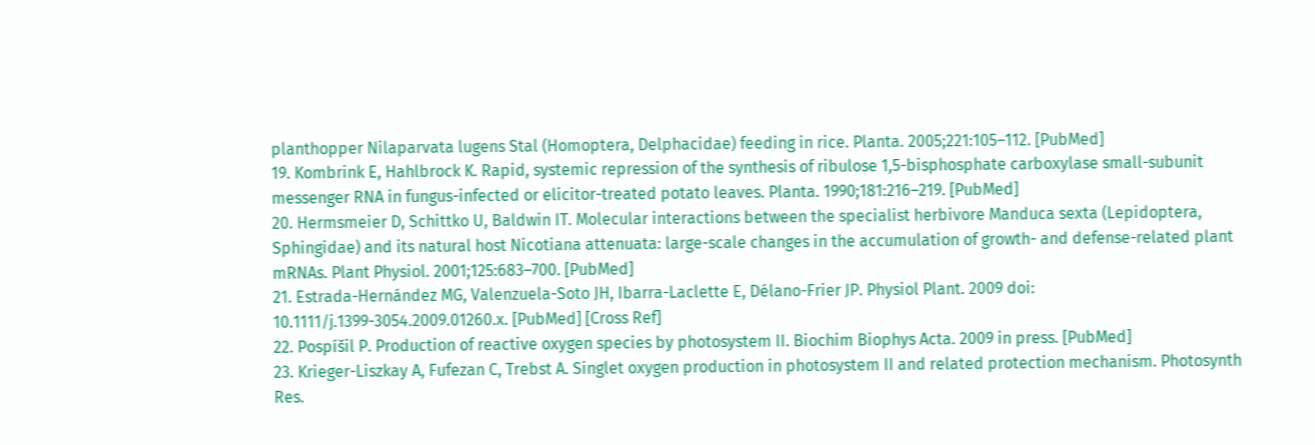planthopper Nilaparvata lugens Stal (Homoptera, Delphacidae) feeding in rice. Planta. 2005;221:105–112. [PubMed]
19. Kombrink E, Hahlbrock K. Rapid, systemic repression of the synthesis of ribulose 1,5-bisphosphate carboxylase small-subunit messenger RNA in fungus-infected or elicitor-treated potato leaves. Planta. 1990;181:216–219. [PubMed]
20. Hermsmeier D, Schittko U, Baldwin IT. Molecular interactions between the specialist herbivore Manduca sexta (Lepidoptera, Sphingidae) and its natural host Nicotiana attenuata: large-scale changes in the accumulation of growth- and defense-related plant mRNAs. Plant Physiol. 2001;125:683–700. [PubMed]
21. Estrada-Hernández MG, Valenzuela-Soto JH, Ibarra-Laclette E, Délano-Frier JP. Physiol Plant. 2009 doi: 10.1111/j.1399-3054.2009.01260.x. [PubMed] [Cross Ref]
22. Pospíšil P. Production of reactive oxygen species by photosystem II. Biochim Biophys Acta. 2009 in press. [PubMed]
23. Krieger-Liszkay A, Fufezan C, Trebst A. Singlet oxygen production in photosystem II and related protection mechanism. Photosynth Res.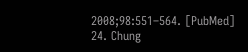2008;98:551–564. [PubMed]
24. Chung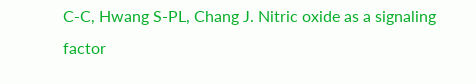C-C, Hwang S-PL, Chang J. Nitric oxide as a signaling factor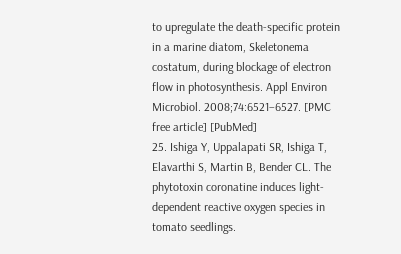to upregulate the death-specific protein in a marine diatom, Skeletonema costatum, during blockage of electron flow in photosynthesis. Appl Environ Microbiol. 2008;74:6521–6527. [PMC free article] [PubMed]
25. Ishiga Y, Uppalapati SR, Ishiga T, Elavarthi S, Martin B, Bender CL. The phytotoxin coronatine induces light-dependent reactive oxygen species in tomato seedlings.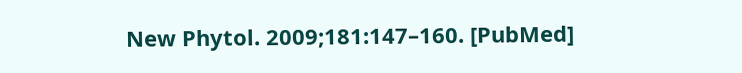New Phytol. 2009;181:147–160. [PubMed]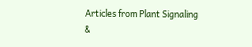Articles from Plant Signaling &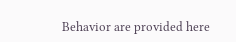Behavior are provided here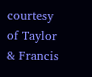courtesy of Taylor & Francis